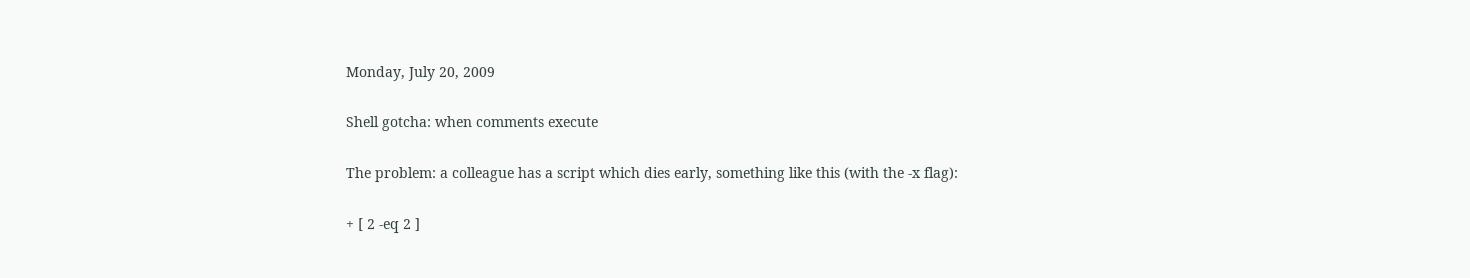Monday, July 20, 2009

Shell gotcha: when comments execute

The problem: a colleague has a script which dies early, something like this (with the -x flag):

+ [ 2 -eq 2 ]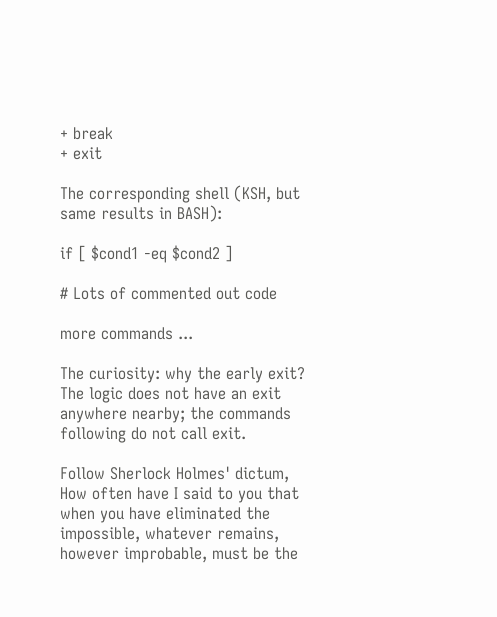+ break
+ exit

The corresponding shell (KSH, but same results in BASH):

if [ $cond1 -eq $cond2 ]

# Lots of commented out code

more commands ...

The curiosity: why the early exit? The logic does not have an exit anywhere nearby; the commands following do not call exit.

Follow Sherlock Holmes' dictum, How often have I said to you that when you have eliminated the impossible, whatever remains, however improbable, must be the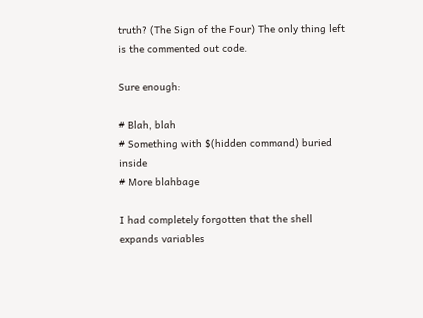truth? (The Sign of the Four) The only thing left is the commented out code.

Sure enough:

# Blah, blah
# Something with $(hidden command) buried inside
# More blahbage

I had completely forgotten that the shell expands variables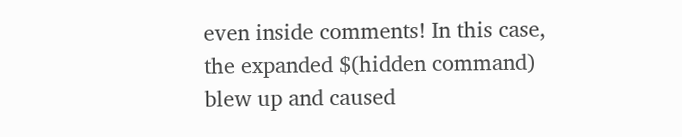even inside comments! In this case, the expanded $(hidden command) blew up and caused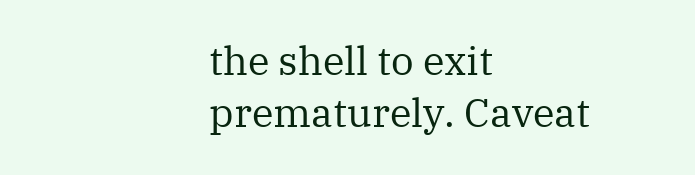the shell to exit prematurely. Caveat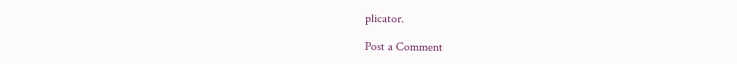plicator.

Post a Comment